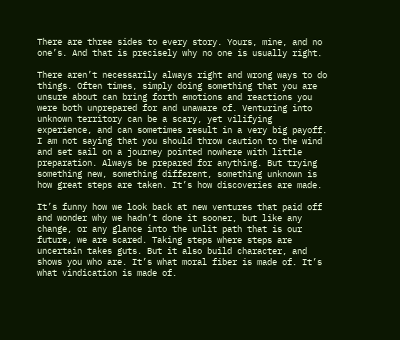There are three sides to every story. Yours, mine, and no one’s. And that is precisely why no one is usually right.

There aren’t necessarily always right and wrong ways to do things. Often times, simply doing something that you are unsure about can bring forth emotions and reactions you were both unprepared for and unaware of. Venturing into unknown territory can be a scary, yet vilifying experience, and can sometimes result in a very big payoff.
I am not saying that you should throw caution to the wind and set sail on a journey pointed nowhere with little preparation. Always be prepared for anything. But trying something new, something different, something unknown is how great steps are taken. It’s how discoveries are made.

It’s funny how we look back at new ventures that paid off and wonder why we hadn’t done it sooner, but like any change, or any glance into the unlit path that is our future, we are scared. Taking steps where steps are uncertain takes guts. But it also build character, and shows you who are. It’s what moral fiber is made of. It’s what vindication is made of.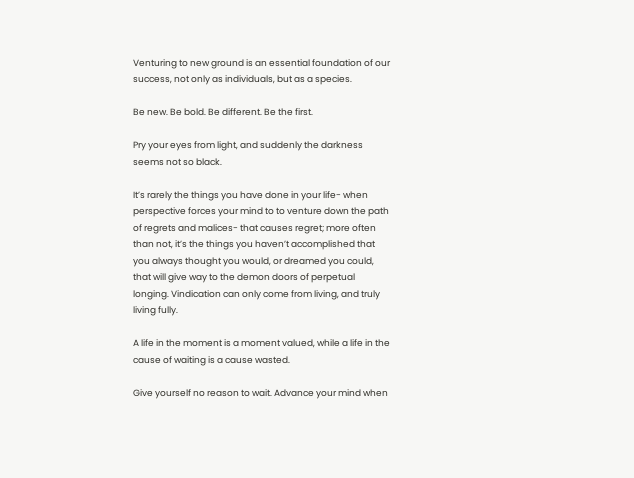Venturing to new ground is an essential foundation of our success, not only as individuals, but as a species.

Be new. Be bold. Be different. Be the first.

Pry your eyes from light, and suddenly the darkness seems not so black.

It’s rarely the things you have done in your life- when perspective forces your mind to to venture down the path of regrets and malices- that causes regret; more often than not, it’s the things you haven’t accomplished that you always thought you would, or dreamed you could, that will give way to the demon doors of perpetual longing. Vindication can only come from living, and truly living fully.

A life in the moment is a moment valued, while a life in the cause of waiting is a cause wasted.

Give yourself no reason to wait. Advance your mind when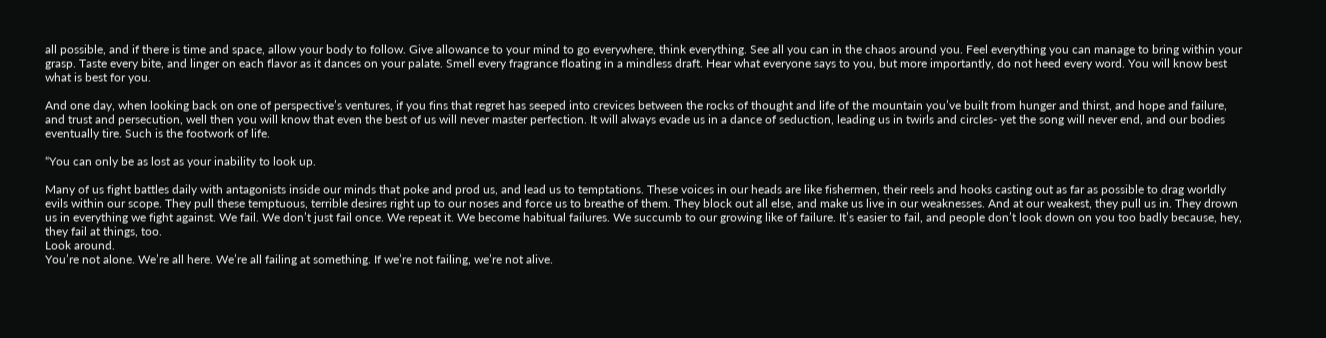all possible, and if there is time and space, allow your body to follow. Give allowance to your mind to go everywhere, think everything. See all you can in the chaos around you. Feel everything you can manage to bring within your grasp. Taste every bite, and linger on each flavor as it dances on your palate. Smell every fragrance floating in a mindless draft. Hear what everyone says to you, but more importantly, do not heed every word. You will know best what is best for you.

And one day, when looking back on one of perspective’s ventures, if you fins that regret has seeped into crevices between the rocks of thought and life of the mountain you’ve built from hunger and thirst, and hope and failure, and trust and persecution, well then you will know that even the best of us will never master perfection. It will always evade us in a dance of seduction, leading us in twirls and circles- yet the song will never end, and our bodies eventually tire. Such is the footwork of life.

“You can only be as lost as your inability to look up.

Many of us fight battles daily with antagonists inside our minds that poke and prod us, and lead us to temptations. These voices in our heads are like fishermen, their reels and hooks casting out as far as possible to drag worldly evils within our scope. They pull these temptuous, terrible desires right up to our noses and force us to breathe of them. They block out all else, and make us live in our weaknesses. And at our weakest, they pull us in. They drown us in everything we fight against. We fail. We don’t just fail once. We repeat it. We become habitual failures. We succumb to our growing like of failure. It’s easier to fail, and people don’t look down on you too badly because, hey, they fail at things, too.
Look around.
You’re not alone. We’re all here. We’re all failing at something. If we’re not failing, we’re not alive.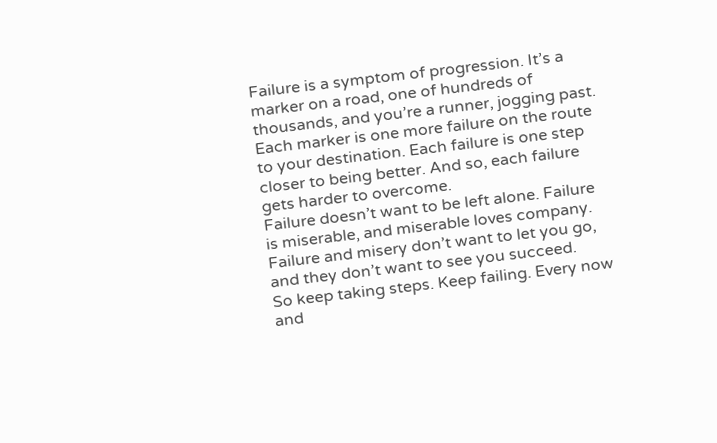Failure is a symptom of progression. It’s a marker on a road, one of hundreds of thousands, and you’re a runner, jogging past. Each marker is one more failure on the route to your destination. Each failure is one step closer to being better. And so, each failure gets harder to overcome.
Failure doesn’t want to be left alone. Failure is miserable, and miserable loves company. Failure and misery don’t want to let you go, and they don’t want to see you succeed.
So keep taking steps. Keep failing. Every now and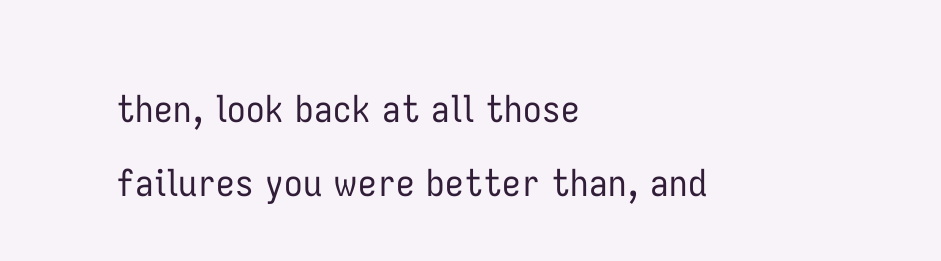then, look back at all those failures you were better than, and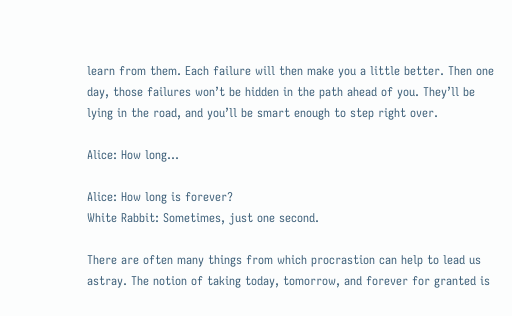learn from them. Each failure will then make you a little better. Then one day, those failures won’t be hidden in the path ahead of you. They’ll be lying in the road, and you’ll be smart enough to step right over.

Alice: How long…

Alice: How long is forever?
White Rabbit: Sometimes, just one second.

There are often many things from which procrastion can help to lead us astray. The notion of taking today, tomorrow, and forever for granted is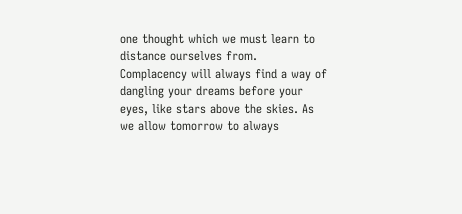one thought which we must learn to distance ourselves from. Complacency will always find a way of dangling your dreams before your eyes, like stars above the skies. As we allow tomorrow to always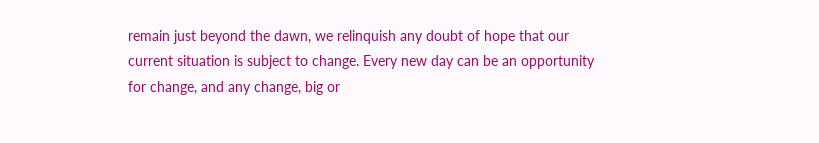remain just beyond the dawn, we relinquish any doubt of hope that our current situation is subject to change. Every new day can be an opportunity for change, and any change, big or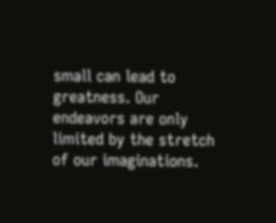small can lead to greatness. Our endeavors are only limited by the stretch of our imaginations.